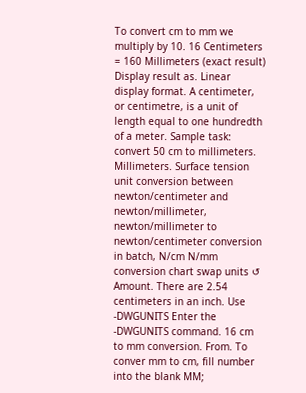To convert cm to mm we multiply by 10. 16 Centimeters = 160 Millimeters (exact result) Display result as. Linear display format. A centimeter, or centimetre, is a unit of length equal to one hundredth of a meter. Sample task: convert 50 cm to millimeters. Millimeters. Surface tension unit conversion between newton/centimeter and newton/millimeter, newton/millimeter to newton/centimeter conversion in batch, N/cm N/mm conversion chart swap units ↺ Amount. There are 2.54 centimeters in an inch. Use -DWGUNITS Enter the -DWGUNITS command. 16 cm to mm conversion. From. To conver mm to cm, fill number into the blank MM;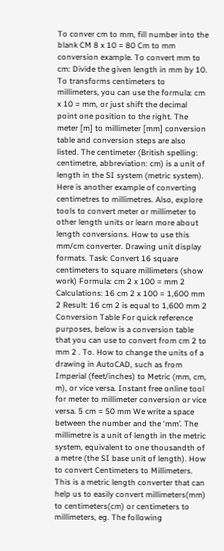To conver cm to mm, fill number into the blank CM 8 x 10 = 80 Cm to mm conversion example. To convert mm to cm: Divide the given length in mm by 10. To transforms centimeters to millimeters, you can use the formula: cm x 10 = mm, or just shift the decimal point one position to the right. The meter [m] to millimeter [mm] conversion table and conversion steps are also listed. The centimeter (British spelling: centimetre, abbreviation: cm) is a unit of length in the SI system (metric system). Here is another example of converting centimetres to millimetres. Also, explore tools to convert meter or millimeter to other length units or learn more about length conversions. How to use this mm/cm converter. Drawing unit display formats. Task: Convert 16 square centimeters to square millimeters (show work) Formula: cm 2 x 100 = mm 2 Calculations: 16 cm 2 x 100 = 1,600 mm 2 Result: 16 cm 2 is equal to 1,600 mm 2 Conversion Table For quick reference purposes, below is a conversion table that you can use to convert from cm 2 to mm 2 . To. How to change the units of a drawing in AutoCAD, such as from Imperial (feet/inches) to Metric (mm, cm, m), or vice versa. Instant free online tool for meter to millimeter conversion or vice versa. 5 cm = 50 mm We write a space between the number and the ‘mm’. The millimetre is a unit of length in the metric system, equivalent to one thousandth of a metre (the SI base unit of length). How to convert Centimeters to Millimeters. This is a metric length converter that can help us to easily convert millimeters(mm) to centimeters(cm) or centimeters to millimeters, eg. The following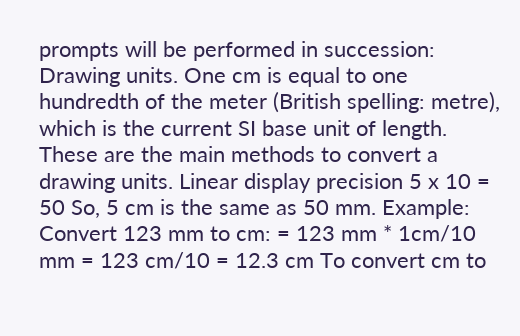prompts will be performed in succession: Drawing units. One cm is equal to one hundredth of the meter (British spelling: metre), which is the current SI base unit of length. These are the main methods to convert a drawing units. Linear display precision 5 x 10 = 50 So, 5 cm is the same as 50 mm. Example: Convert 123 mm to cm: = 123 mm * 1cm/10 mm = 123 cm/10 = 12.3 cm To convert cm to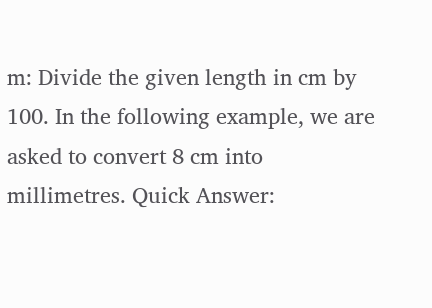m: Divide the given length in cm by 100. In the following example, we are asked to convert 8 cm into millimetres. Quick Answer: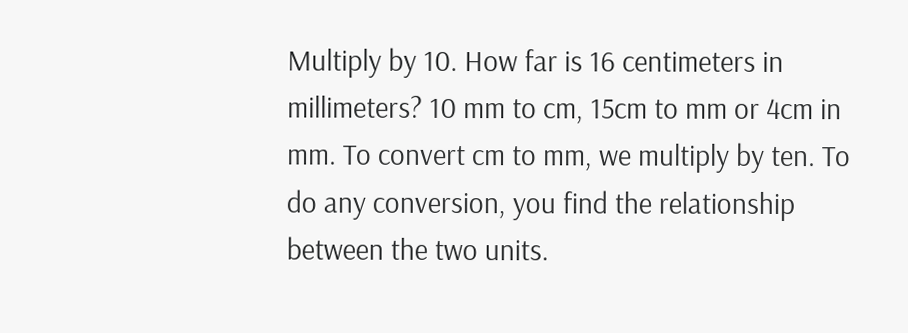Multiply by 10. How far is 16 centimeters in millimeters? 10 mm to cm, 15cm to mm or 4cm in mm. To convert cm to mm, we multiply by ten. To do any conversion, you find the relationship between the two units.